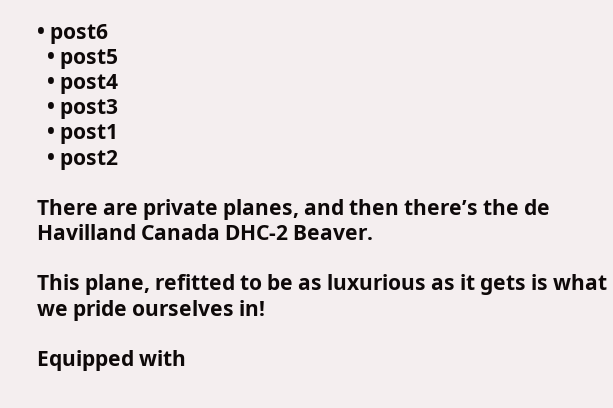• post6
  • post5
  • post4
  • post3
  • post1
  • post2

There are private planes, and then there’s the de Havilland Canada DHC-2 Beaver.

This plane, refitted to be as luxurious as it gets is what we pride ourselves in!

Equipped with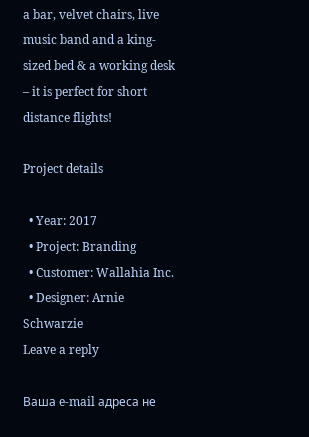a bar, velvet chairs, live music band and a king-sized bed & a working desk – it is perfect for short distance flights!

Project details

  • Year: 2017
  • Project: Branding
  • Customer: Wallahia Inc.
  • Designer: Arnie Schwarzie
Leave a reply

Ваша e-mail адреса не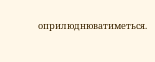оприлюднюватиметься.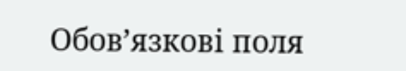Обов’язкові поля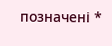позначені *